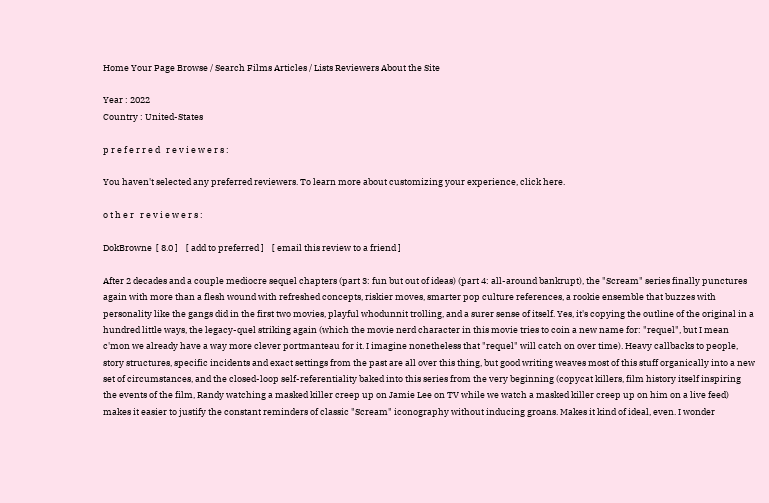Home Your Page Browse / Search Films Articles / Lists Reviewers About the Site

Year : 2022
Country : United-States

p r e f e r r e d   r e v i e w e r s :

You haven't selected any preferred reviewers. To learn more about customizing your experience, click here.

o t h e r   r e v i e w e r s :

DokBrowne  [ 8.0 ]    [ add to preferred ]    [ email this review to a friend ]

After 2 decades and a couple mediocre sequel chapters (part 3: fun but out of ideas) (part 4: all-around bankrupt), the "Scream" series finally punctures again with more than a flesh wound with refreshed concepts, riskier moves, smarter pop culture references, a rookie ensemble that buzzes with personality like the gangs did in the first two movies, playful whodunnit trolling, and a surer sense of itself. Yes, it's copying the outline of the original in a hundred little ways, the legacy-quel striking again (which the movie nerd character in this movie tries to coin a new name for: "requel", but I mean c'mon we already have a way more clever portmanteau for it. I imagine nonetheless that "requel" will catch on over time). Heavy callbacks to people, story structures, specific incidents and exact settings from the past are all over this thing, but good writing weaves most of this stuff organically into a new set of circumstances, and the closed-loop self-referentiality baked into this series from the very beginning (copycat killers, film history itself inspiring the events of the film, Randy watching a masked killer creep up on Jamie Lee on TV while we watch a masked killer creep up on him on a live feed) makes it easier to justify the constant reminders of classic "Scream" iconography without inducing groans. Makes it kind of ideal, even. I wonder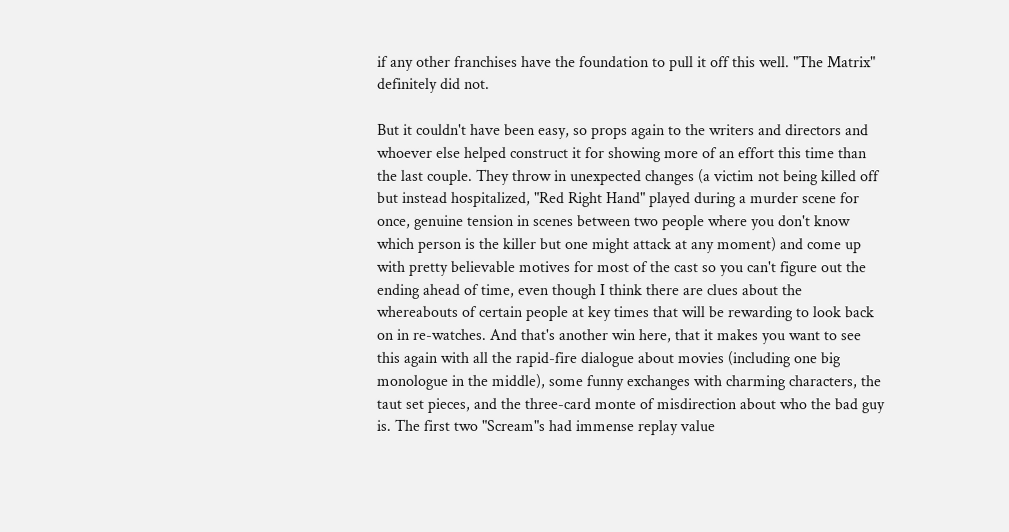if any other franchises have the foundation to pull it off this well. "The Matrix" definitely did not.

But it couldn't have been easy, so props again to the writers and directors and whoever else helped construct it for showing more of an effort this time than the last couple. They throw in unexpected changes (a victim not being killed off but instead hospitalized, "Red Right Hand" played during a murder scene for once, genuine tension in scenes between two people where you don't know which person is the killer but one might attack at any moment) and come up with pretty believable motives for most of the cast so you can't figure out the ending ahead of time, even though I think there are clues about the whereabouts of certain people at key times that will be rewarding to look back on in re-watches. And that's another win here, that it makes you want to see this again with all the rapid-fire dialogue about movies (including one big monologue in the middle), some funny exchanges with charming characters, the taut set pieces, and the three-card monte of misdirection about who the bad guy is. The first two "Scream"s had immense replay value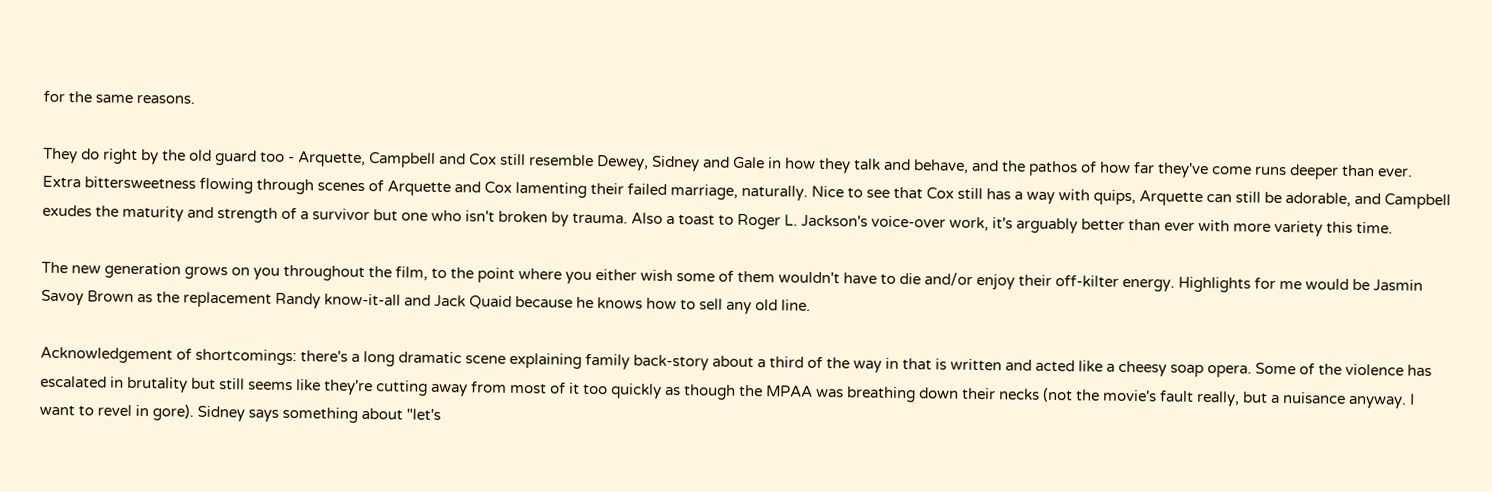for the same reasons.

They do right by the old guard too - Arquette, Campbell and Cox still resemble Dewey, Sidney and Gale in how they talk and behave, and the pathos of how far they've come runs deeper than ever. Extra bittersweetness flowing through scenes of Arquette and Cox lamenting their failed marriage, naturally. Nice to see that Cox still has a way with quips, Arquette can still be adorable, and Campbell exudes the maturity and strength of a survivor but one who isn't broken by trauma. Also a toast to Roger L. Jackson's voice-over work, it's arguably better than ever with more variety this time.

The new generation grows on you throughout the film, to the point where you either wish some of them wouldn't have to die and/or enjoy their off-kilter energy. Highlights for me would be Jasmin Savoy Brown as the replacement Randy know-it-all and Jack Quaid because he knows how to sell any old line.

Acknowledgement of shortcomings: there's a long dramatic scene explaining family back-story about a third of the way in that is written and acted like a cheesy soap opera. Some of the violence has escalated in brutality but still seems like they're cutting away from most of it too quickly as though the MPAA was breathing down their necks (not the movie's fault really, but a nuisance anyway. I want to revel in gore). Sidney says something about "let's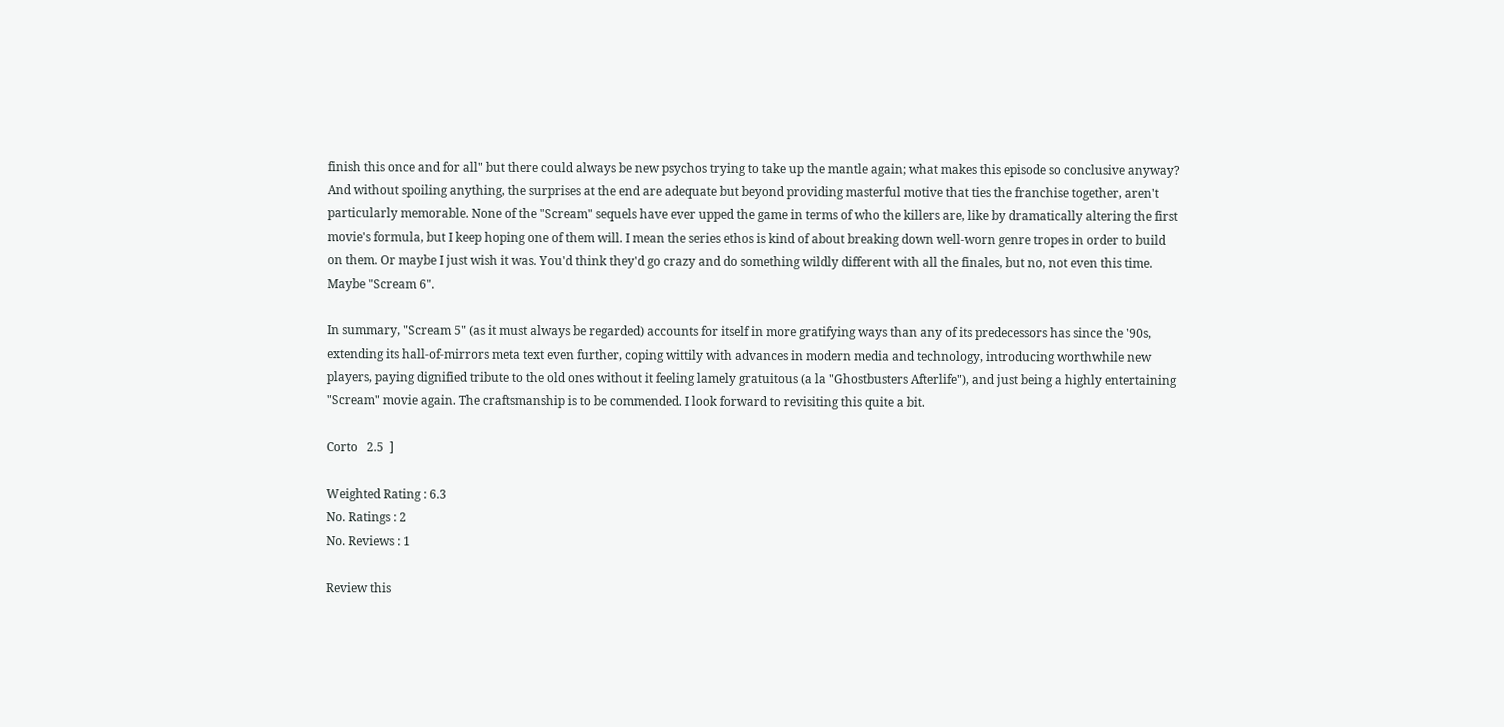finish this once and for all" but there could always be new psychos trying to take up the mantle again; what makes this episode so conclusive anyway? And without spoiling anything, the surprises at the end are adequate but beyond providing masterful motive that ties the franchise together, aren't particularly memorable. None of the "Scream" sequels have ever upped the game in terms of who the killers are, like by dramatically altering the first movie's formula, but I keep hoping one of them will. I mean the series ethos is kind of about breaking down well-worn genre tropes in order to build on them. Or maybe I just wish it was. You'd think they'd go crazy and do something wildly different with all the finales, but no, not even this time. Maybe "Scream 6".

In summary, "Scream 5" (as it must always be regarded) accounts for itself in more gratifying ways than any of its predecessors has since the '90s, extending its hall-of-mirrors meta text even further, coping wittily with advances in modern media and technology, introducing worthwhile new players, paying dignified tribute to the old ones without it feeling lamely gratuitous (a la "Ghostbusters Afterlife"), and just being a highly entertaining "Scream" movie again. The craftsmanship is to be commended. I look forward to revisiting this quite a bit.

Corto   2.5  ]

Weighted Rating : 6.3
No. Ratings : 2
No. Reviews : 1

Review this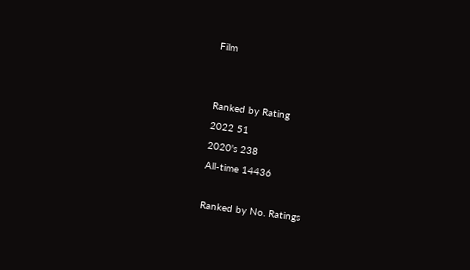Film


Ranked by Rating
2022 51
2020's 238
All-time 14436

Ranked by No. Ratings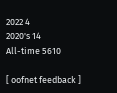2022 4
2020's 14
All-time 5610

[ oofnet feedback ]